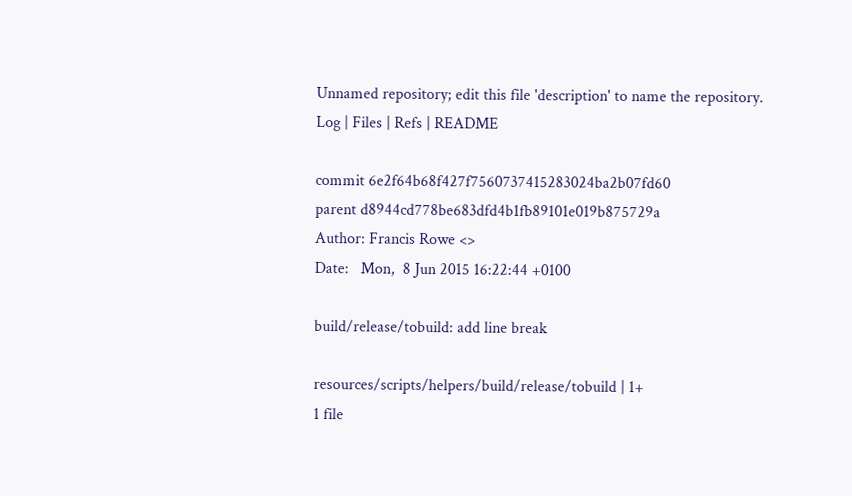Unnamed repository; edit this file 'description' to name the repository.
Log | Files | Refs | README

commit 6e2f64b68f427f7560737415283024ba2b07fd60
parent d8944cd778be683dfd4b1fb89101e019b875729a
Author: Francis Rowe <>
Date:   Mon,  8 Jun 2015 16:22:44 +0100

build/release/tobuild: add line break

resources/scripts/helpers/build/release/tobuild | 1+
1 file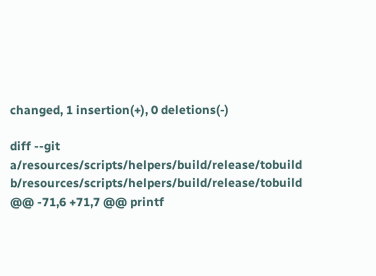changed, 1 insertion(+), 0 deletions(-)

diff --git a/resources/scripts/helpers/build/release/tobuild b/resources/scripts/helpers/build/release/tobuild @@ -71,6 +71,7 @@ printf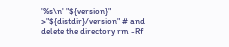'%s\n' "${version}" >"${distdir}/version" # and delete the directory rm -Rf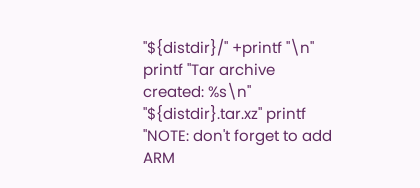"${distdir}/" +printf "\n" printf "Tar archive created: %s\n" "${distdir}.tar.xz" printf "NOTE: don't forget to add ARM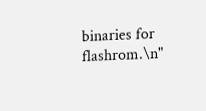binaries for flashrom.\n"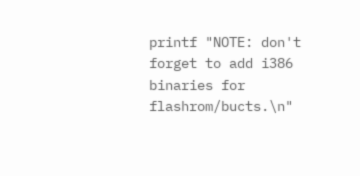printf "NOTE: don't forget to add i386 binaries for flashrom/bucts.\n"